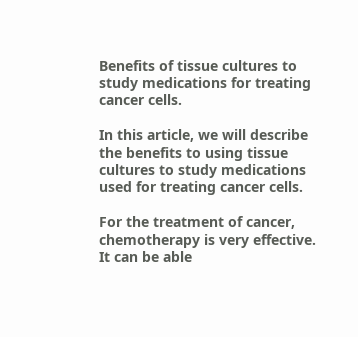Benefits of tissue cultures to study medications for treating cancer cells.

In this article, we will describe the benefits to using tissue cultures to study medications used for treating cancer cells.

For the treatment of cancer, chemotherapy is very effective. It can be able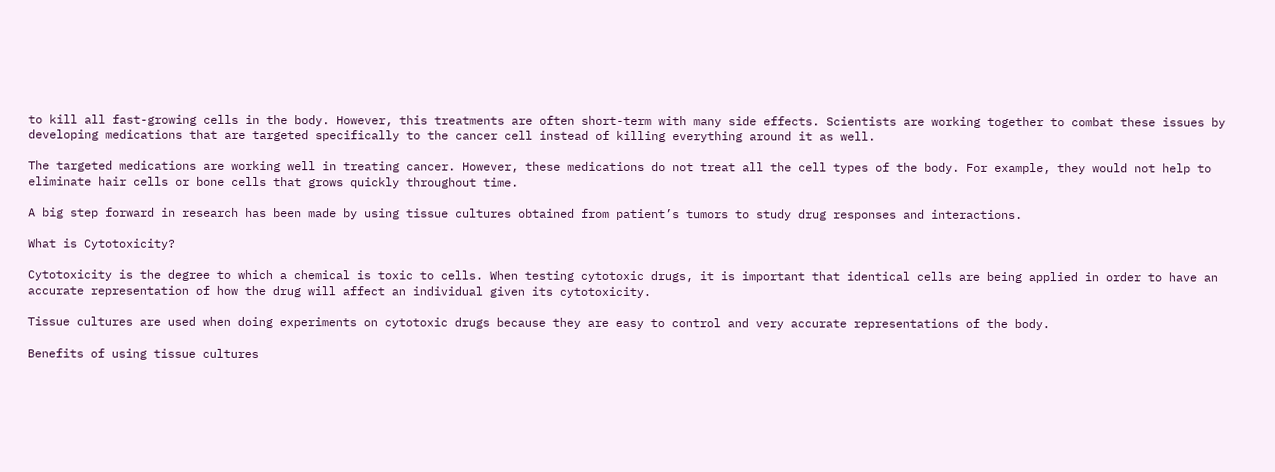to kill all fast-growing cells in the body. However, this treatments are often short-term with many side effects. Scientists are working together to combat these issues by developing medications that are targeted specifically to the cancer cell instead of killing everything around it as well.

The targeted medications are working well in treating cancer. However, these medications do not treat all the cell types of the body. For example, they would not help to eliminate hair cells or bone cells that grows quickly throughout time.

A big step forward in research has been made by using tissue cultures obtained from patient’s tumors to study drug responses and interactions.

What is Cytotoxicity?

Cytotoxicity is the degree to which a chemical is toxic to cells. When testing cytotoxic drugs, it is important that identical cells are being applied in order to have an accurate representation of how the drug will affect an individual given its cytotoxicity.

Tissue cultures are used when doing experiments on cytotoxic drugs because they are easy to control and very accurate representations of the body.

Benefits of using tissue cultures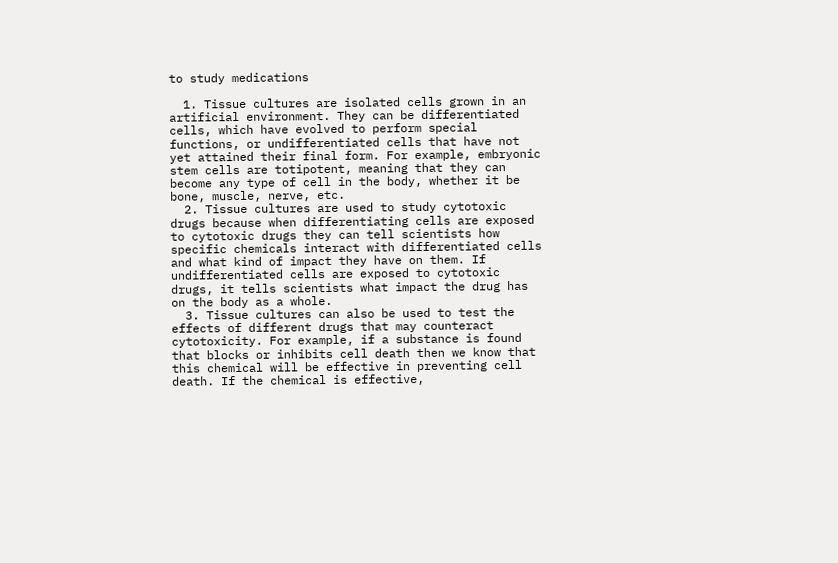to study medications

  1. Tissue cultures are isolated cells grown in an artificial environment. They can be differentiated cells, which have evolved to perform special functions, or undifferentiated cells that have not yet attained their final form. For example, embryonic stem cells are totipotent, meaning that they can become any type of cell in the body, whether it be bone, muscle, nerve, etc.
  2. Tissue cultures are used to study cytotoxic drugs because when differentiating cells are exposed to cytotoxic drugs they can tell scientists how specific chemicals interact with differentiated cells and what kind of impact they have on them. If undifferentiated cells are exposed to cytotoxic drugs, it tells scientists what impact the drug has on the body as a whole.
  3. Tissue cultures can also be used to test the effects of different drugs that may counteract cytotoxicity. For example, if a substance is found that blocks or inhibits cell death then we know that this chemical will be effective in preventing cell death. If the chemical is effective,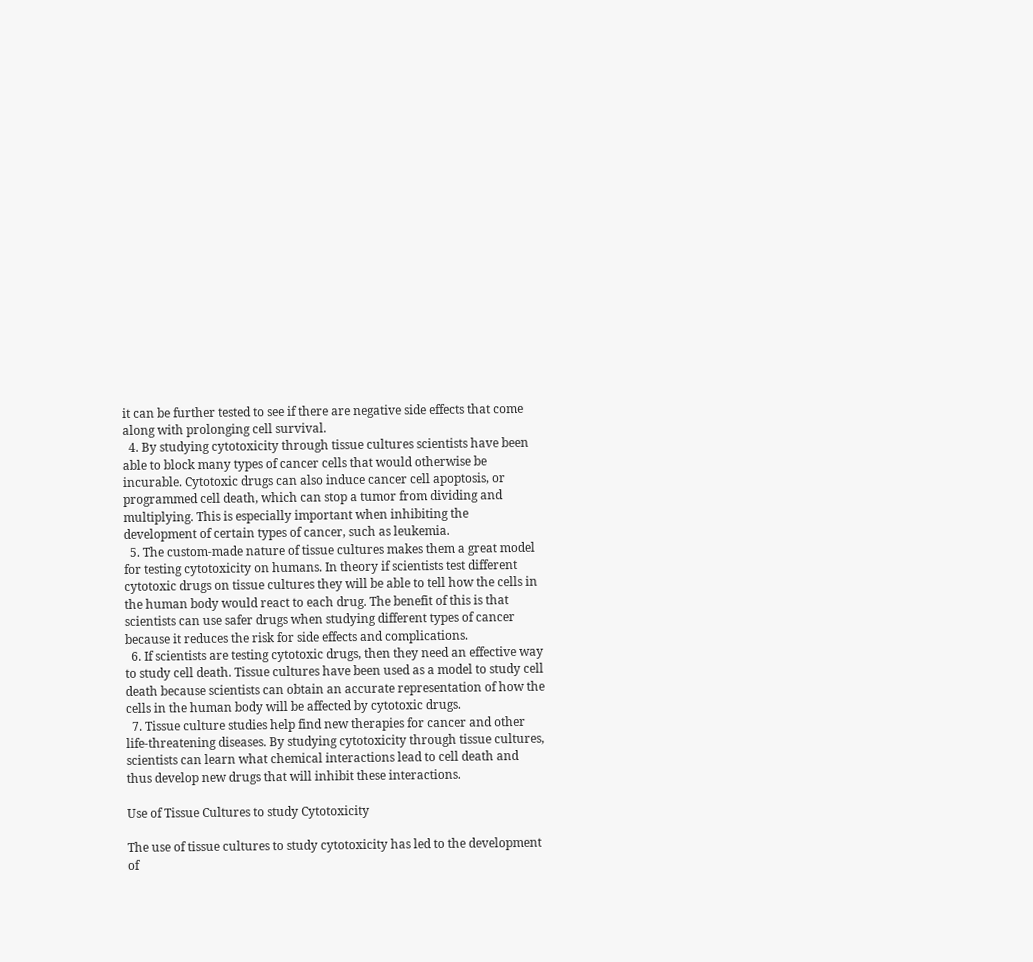it can be further tested to see if there are negative side effects that come along with prolonging cell survival.
  4. By studying cytotoxicity through tissue cultures scientists have been able to block many types of cancer cells that would otherwise be incurable. Cytotoxic drugs can also induce cancer cell apoptosis, or programmed cell death, which can stop a tumor from dividing and multiplying. This is especially important when inhibiting the development of certain types of cancer, such as leukemia.
  5. The custom-made nature of tissue cultures makes them a great model for testing cytotoxicity on humans. In theory if scientists test different cytotoxic drugs on tissue cultures they will be able to tell how the cells in the human body would react to each drug. The benefit of this is that scientists can use safer drugs when studying different types of cancer because it reduces the risk for side effects and complications.
  6. If scientists are testing cytotoxic drugs, then they need an effective way to study cell death. Tissue cultures have been used as a model to study cell death because scientists can obtain an accurate representation of how the cells in the human body will be affected by cytotoxic drugs.
  7. Tissue culture studies help find new therapies for cancer and other life-threatening diseases. By studying cytotoxicity through tissue cultures, scientists can learn what chemical interactions lead to cell death and thus develop new drugs that will inhibit these interactions.

Use of Tissue Cultures to study Cytotoxicity

The use of tissue cultures to study cytotoxicity has led to the development of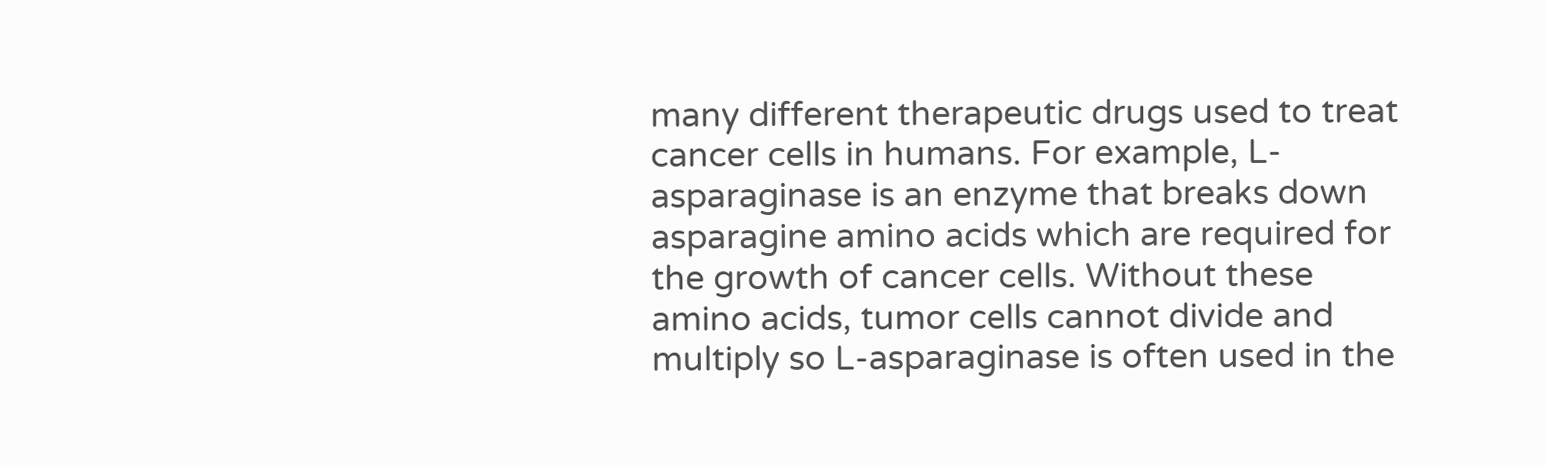many different therapeutic drugs used to treat cancer cells in humans. For example, L-asparaginase is an enzyme that breaks down asparagine amino acids which are required for the growth of cancer cells. Without these amino acids, tumor cells cannot divide and multiply so L-asparaginase is often used in the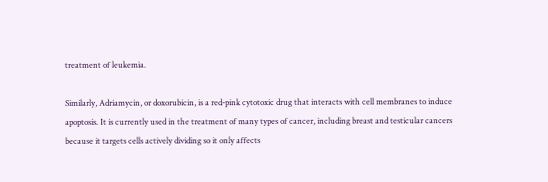treatment of leukemia.

Similarly, Adriamycin, or doxorubicin, is a red-pink cytotoxic drug that interacts with cell membranes to induce apoptosis. It is currently used in the treatment of many types of cancer, including breast and testicular cancers because it targets cells actively dividing so it only affects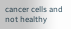cancer cells and not healthy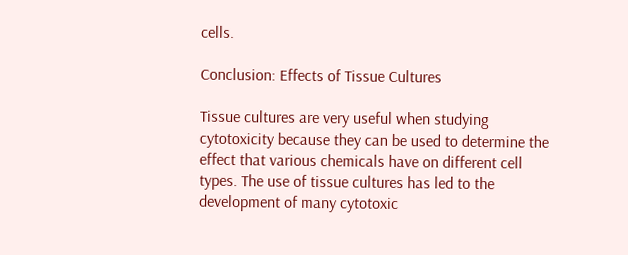cells.

Conclusion: Effects of Tissue Cultures

Tissue cultures are very useful when studying cytotoxicity because they can be used to determine the effect that various chemicals have on different cell types. The use of tissue cultures has led to the development of many cytotoxic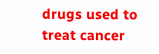drugs used to treat cancer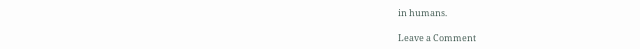in humans.

Leave a Comment